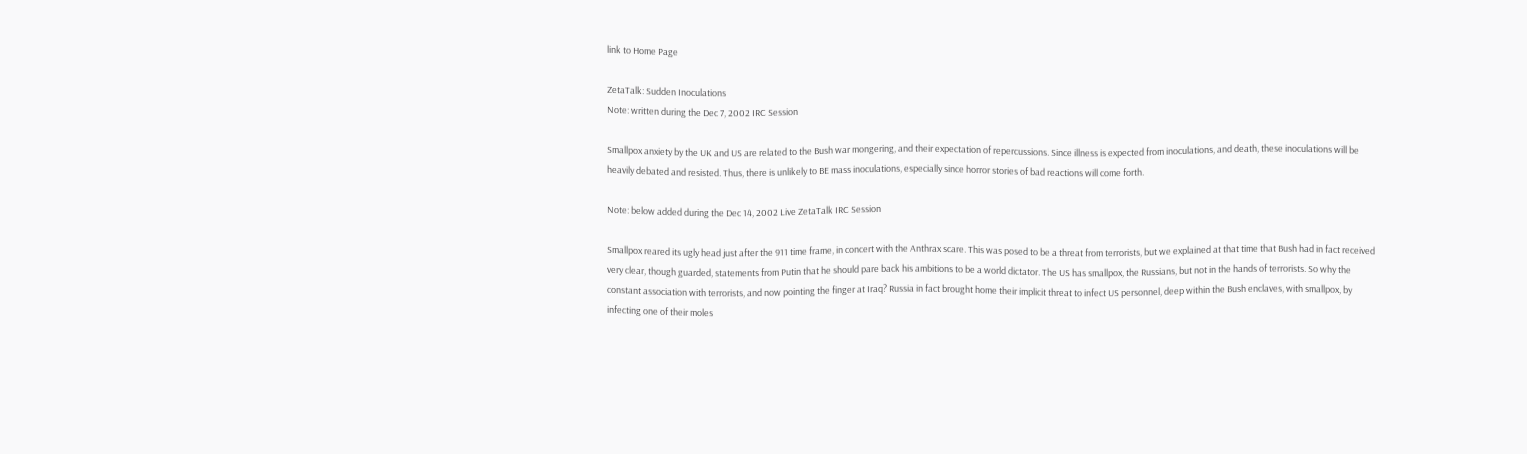link to Home Page

ZetaTalk: Sudden Inoculations
Note: written during the Dec 7, 2002 IRC Session

Smallpox anxiety by the UK and US are related to the Bush war mongering, and their expectation of repercussions. Since illness is expected from inoculations, and death, these inoculations will be heavily debated and resisted. Thus, there is unlikely to BE mass inoculations, especially since horror stories of bad reactions will come forth.

Note: below added during the Dec 14, 2002 Live ZetaTalk IRC Session

Smallpox reared its ugly head just after the 911 time frame, in concert with the Anthrax scare. This was posed to be a threat from terrorists, but we explained at that time that Bush had in fact received very clear, though guarded, statements from Putin that he should pare back his ambitions to be a world dictator. The US has smallpox, the Russians, but not in the hands of terrorists. So why the constant association with terrorists, and now pointing the finger at Iraq? Russia in fact brought home their implicit threat to infect US personnel, deep within the Bush enclaves, with smallpox, by infecting one of their moles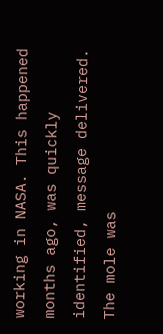working in NASA. This happened months ago, was quickly identified, message delivered. The mole was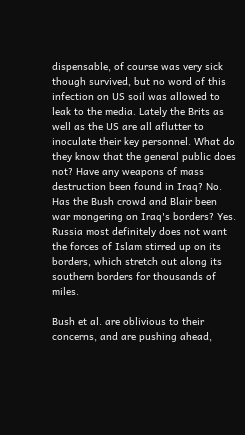dispensable, of course was very sick though survived, but no word of this infection on US soil was allowed to leak to the media. Lately the Brits as well as the US are all aflutter to inoculate their key personnel. What do they know that the general public does not? Have any weapons of mass destruction been found in Iraq? No. Has the Bush crowd and Blair been war mongering on Iraq's borders? Yes. Russia most definitely does not want the forces of Islam stirred up on its borders, which stretch out along its southern borders for thousands of miles.

Bush et al. are oblivious to their concerns, and are pushing ahead,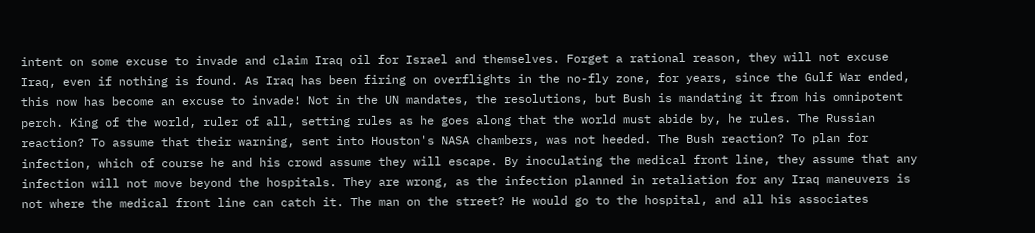intent on some excuse to invade and claim Iraq oil for Israel and themselves. Forget a rational reason, they will not excuse Iraq, even if nothing is found. As Iraq has been firing on overflights in the no-fly zone, for years, since the Gulf War ended, this now has become an excuse to invade! Not in the UN mandates, the resolutions, but Bush is mandating it from his omnipotent perch. King of the world, ruler of all, setting rules as he goes along that the world must abide by, he rules. The Russian reaction? To assume that their warning, sent into Houston's NASA chambers, was not heeded. The Bush reaction? To plan for infection, which of course he and his crowd assume they will escape. By inoculating the medical front line, they assume that any infection will not move beyond the hospitals. They are wrong, as the infection planned in retaliation for any Iraq maneuvers is not where the medical front line can catch it. The man on the street? He would go to the hospital, and all his associates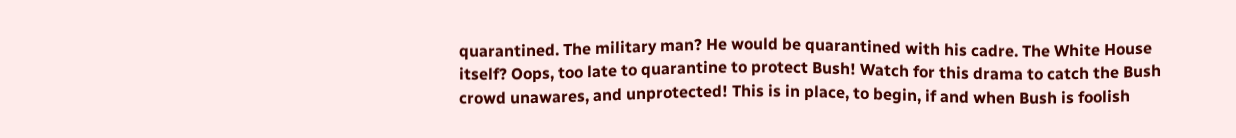quarantined. The military man? He would be quarantined with his cadre. The White House itself? Oops, too late to quarantine to protect Bush! Watch for this drama to catch the Bush crowd unawares, and unprotected! This is in place, to begin, if and when Bush is foolish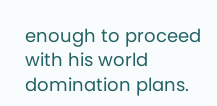enough to proceed with his world domination plans.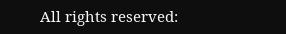All rights reserved: